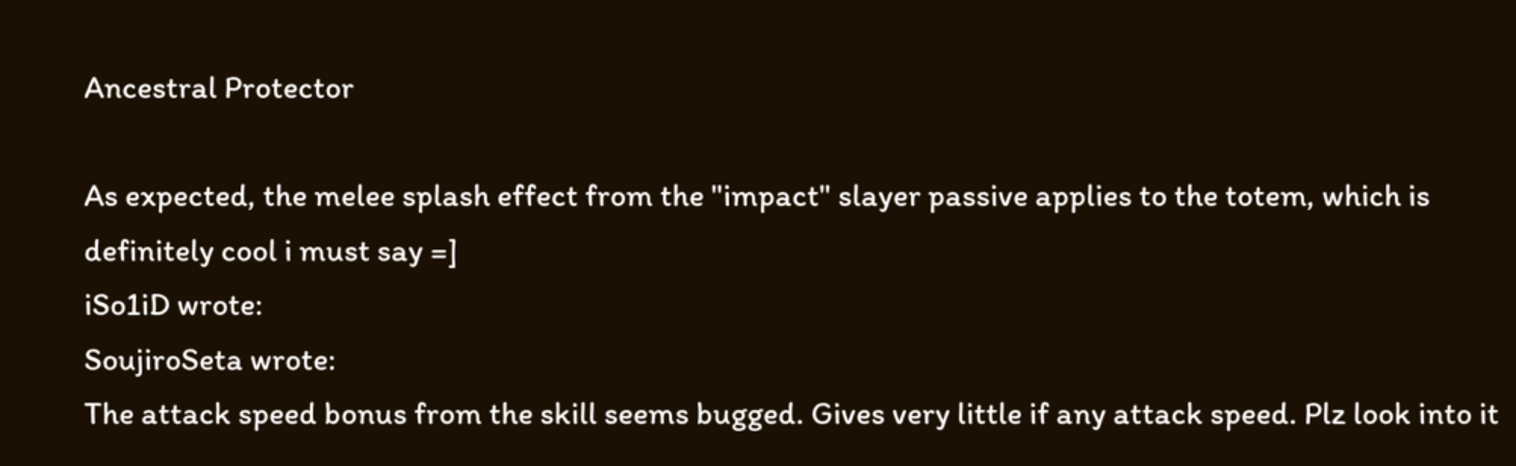Ancestral Protector

As expected, the melee splash effect from the "impact" slayer passive applies to the totem, which is definitely cool i must say =]
iSo1iD wrote:
SoujiroSeta wrote:
The attack speed bonus from the skill seems bugged. Gives very little if any attack speed. Plz look into it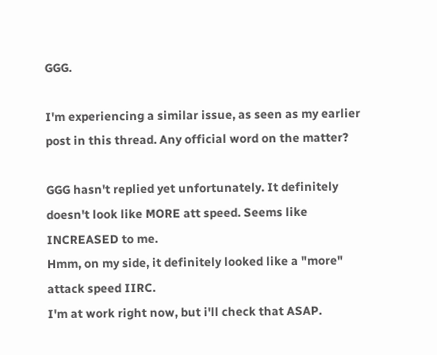GGG.

I'm experiencing a similar issue, as seen as my earlier post in this thread. Any official word on the matter?

GGG hasn't replied yet unfortunately. It definitely doesn't look like MORE att speed. Seems like INCREASED to me.
Hmm, on my side, it definitely looked like a "more" attack speed IIRC.
I'm at work right now, but i'll check that ASAP.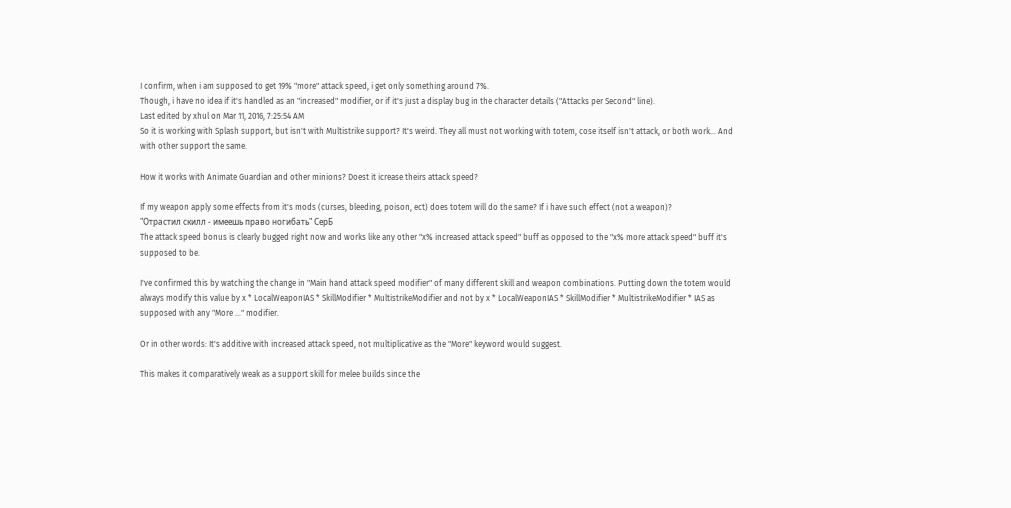I confirm, when i am supposed to get 19% "more" attack speed, i get only something around 7%.
Though, i have no idea if it's handled as an "increased" modifier, or if it's just a display bug in the character details ("Attacks per Second" line).
Last edited by xhul on Mar 11, 2016, 7:25:54 AM
So it is working with Splash support, but isn't with Multistrike support? It's weird. They all must not working with totem, cose itself isn't attack, or both work... And with other support the same.

How it works with Animate Guardian and other minions? Doest it icrease theirs attack speed?

If my weapon apply some effects from it's mods (curses, bleeding, poison, ect) does totem will do the same? If i have such effect (not a weapon)?
"Отрастил скилл - имеешь право ногибать" СерБ
The attack speed bonus is clearly bugged right now and works like any other "x% increased attack speed" buff as opposed to the "x% more attack speed" buff it's supposed to be.

I've confirmed this by watching the change in "Main hand attack speed modifier" of many different skill and weapon combinations. Putting down the totem would always modify this value by x * LocalWeaponIAS * SkillModifier * MultistrikeModifier and not by x * LocalWeaponIAS * SkillModifier * MultistrikeModifier * IAS as supposed with any "More ..." modifier.

Or in other words: It's additive with increased attack speed, not multiplicative as the "More" keyword would suggest.

This makes it comparatively weak as a support skill for melee builds since the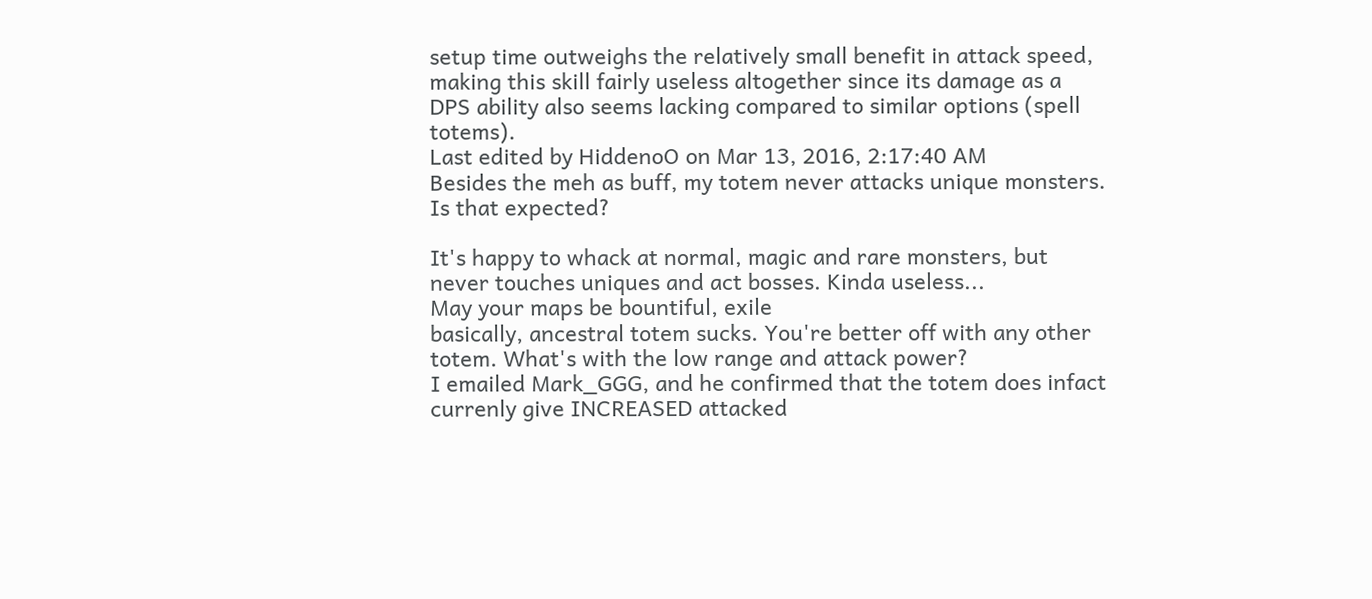setup time outweighs the relatively small benefit in attack speed, making this skill fairly useless altogether since its damage as a DPS ability also seems lacking compared to similar options (spell totems).
Last edited by HiddenoO on Mar 13, 2016, 2:17:40 AM
Besides the meh as buff, my totem never attacks unique monsters. Is that expected?

It's happy to whack at normal, magic and rare monsters, but never touches uniques and act bosses. Kinda useless...
May your maps be bountiful, exile
basically, ancestral totem sucks. You're better off with any other totem. What's with the low range and attack power?
I emailed Mark_GGG, and he confirmed that the totem does infact currenly give INCREASED attacked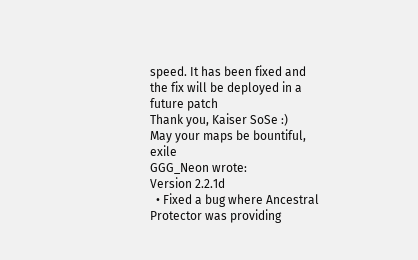speed. It has been fixed and the fix will be deployed in a future patch
Thank you, Kaiser SoSe :)
May your maps be bountiful, exile
GGG_Neon wrote:
Version 2.2.1d
  • Fixed a bug where Ancestral Protector was providing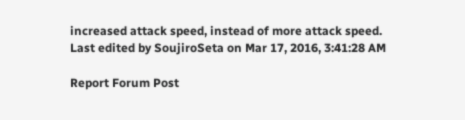increased attack speed, instead of more attack speed.
Last edited by SoujiroSeta on Mar 17, 2016, 3:41:28 AM

Report Forum Post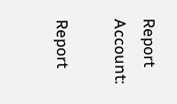Report Account:

Report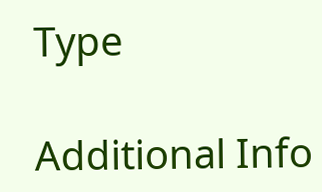Type

Additional Info